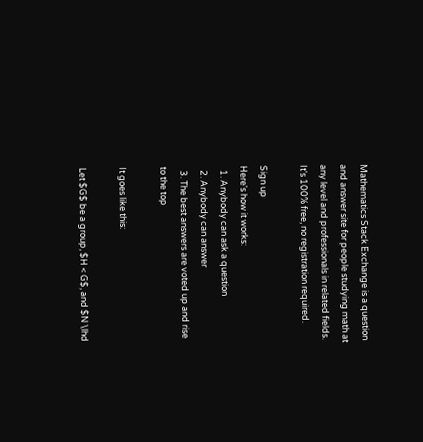Mathematics Stack Exchange is a question and answer site for people studying math at any level and professionals in related fields. It's 100% free, no registration required.

Sign up
Here's how it works:
  1. Anybody can ask a question
  2. Anybody can answer
  3. The best answers are voted up and rise to the top

It goes like this:

Let $G$ be a group, $H < G$, and $N \lhd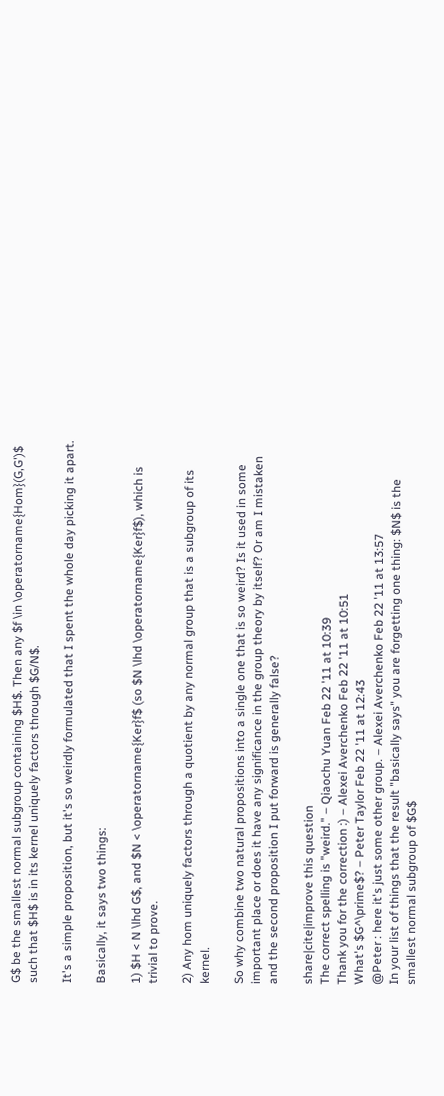G$ be the smallest normal subgroup containing $H$. Then any $f \in \operatorname{Hom}(G,G')$ such that $H$ is in its kernel uniquely factors through $G/N$.

It's a simple proposition, but it's so weirdly formulated that I spent the whole day picking it apart.

Basically, it says two things:

1) $H < N \lhd G$, and $N < \operatorname{Ker}f$ (so $N \lhd \operatorname{Ker}f$), which is trivial to prove.

2) Any hom uniquely factors through a quotient by any normal group that is a subgroup of its kernel.

So why combine two natural propositions into a single one that is so weird? Is it used in some important place or does it have any significance in the group theory by itself? Or am I mistaken and the second proposition I put forward is generally false?

share|cite|improve this question
The correct spelling is "weird." – Qiaochu Yuan Feb 22 '11 at 10:39
Thank you for the correction :) – Alexei Averchenko Feb 22 '11 at 10:51
What's $G^\prime$? – Peter Taylor Feb 22 '11 at 12:43
@Peter : here it's just some other group. – Alexei Averchenko Feb 22 '11 at 13:57
In your list of things that the result "basically says" you are forgetting one thing: $N$ is the smallest normal subgroup of $G$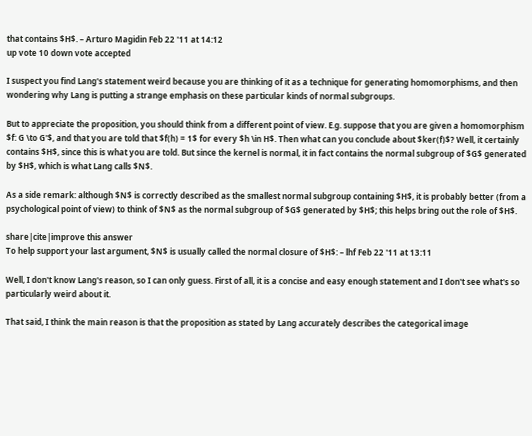that contains $H$. – Arturo Magidin Feb 22 '11 at 14:12
up vote 10 down vote accepted

I suspect you find Lang's statement weird because you are thinking of it as a technique for generating homomorphisms, and then wondering why Lang is putting a strange emphasis on these particular kinds of normal subgroups.

But to appreciate the proposition, you should think from a different point of view. E.g. suppose that you are given a homomorphism $f: G \to G'$, and that you are told that $f(h) = 1$ for every $h \in H$. Then what can you conclude about $ker(f)$? Well, it certainly contains $H$, since this is what you are told. But since the kernel is normal, it in fact contains the normal subgroup of $G$ generated by $H$, which is what Lang calls $N$.

As a side remark: although $N$ is correctly described as the smallest normal subgroup containing $H$, it is probably better (from a psychological point of view) to think of $N$ as the normal subgroup of $G$ generated by $H$; this helps bring out the role of $H$.

share|cite|improve this answer
To help support your last argument, $N$ is usually called the normal closure of $H$: – lhf Feb 22 '11 at 13:11

Well, I don't know Lang's reason, so I can only guess. First of all, it is a concise and easy enough statement and I don't see what's so particularly weird about it.

That said, I think the main reason is that the proposition as stated by Lang accurately describes the categorical image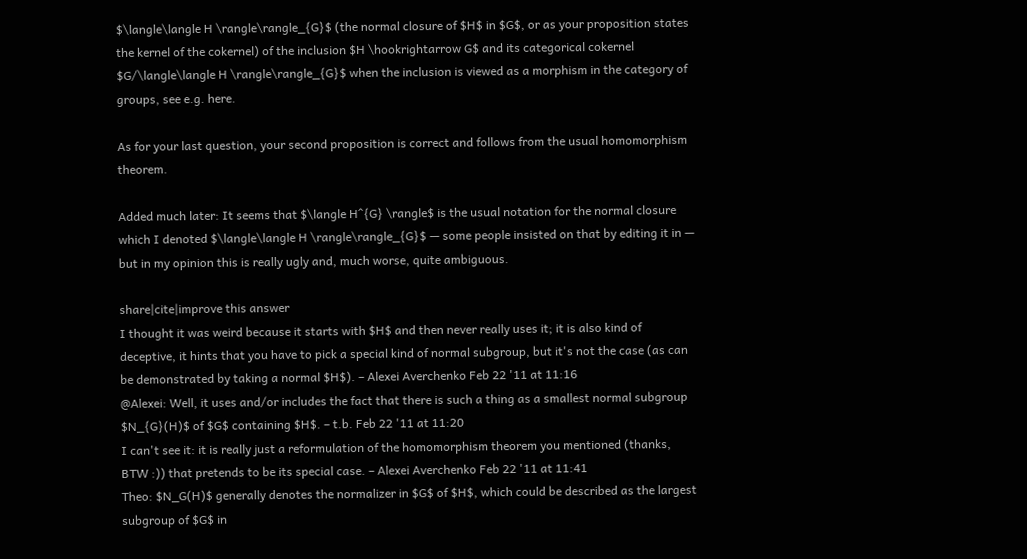$\langle\langle H \rangle\rangle_{G}$ (the normal closure of $H$ in $G$, or as your proposition states the kernel of the cokernel) of the inclusion $H \hookrightarrow G$ and its categorical cokernel $G/\langle\langle H \rangle\rangle_{G}$ when the inclusion is viewed as a morphism in the category of groups, see e.g. here.

As for your last question, your second proposition is correct and follows from the usual homomorphism theorem.

Added much later: It seems that $\langle H^{G} \rangle$ is the usual notation for the normal closure which I denoted $\langle\langle H \rangle\rangle_{G}$ — some people insisted on that by editing it in — but in my opinion this is really ugly and, much worse, quite ambiguous.

share|cite|improve this answer
I thought it was weird because it starts with $H$ and then never really uses it; it is also kind of deceptive, it hints that you have to pick a special kind of normal subgroup, but it's not the case (as can be demonstrated by taking a normal $H$). – Alexei Averchenko Feb 22 '11 at 11:16
@Alexei: Well, it uses and/or includes the fact that there is such a thing as a smallest normal subgroup $N_{G}(H)$ of $G$ containing $H$. – t.b. Feb 22 '11 at 11:20
I can't see it: it is really just a reformulation of the homomorphism theorem you mentioned (thanks, BTW :)) that pretends to be its special case. – Alexei Averchenko Feb 22 '11 at 11:41
Theo: $N_G(H)$ generally denotes the normalizer in $G$ of $H$, which could be described as the largest subgroup of $G$ in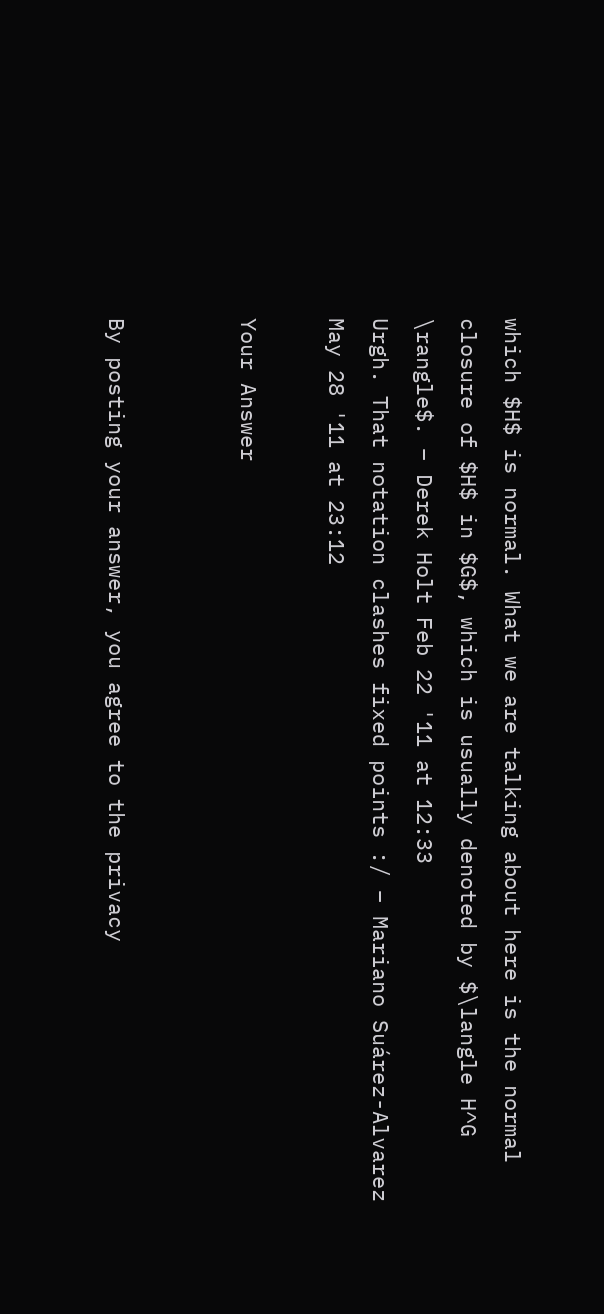which $H$ is normal. What we are talking about here is the normal closure of $H$ in $G$, which is usually denoted by $\langle H^G \rangle$. – Derek Holt Feb 22 '11 at 12:33
Urgh. That notation clashes fixed points :/ – Mariano Suárez-Alvarez May 28 '11 at 23:12

Your Answer


By posting your answer, you agree to the privacy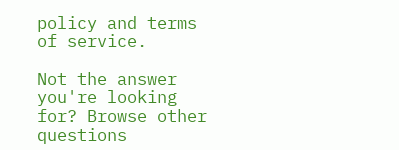policy and terms of service.

Not the answer you're looking for? Browse other questions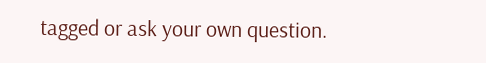tagged or ask your own question.